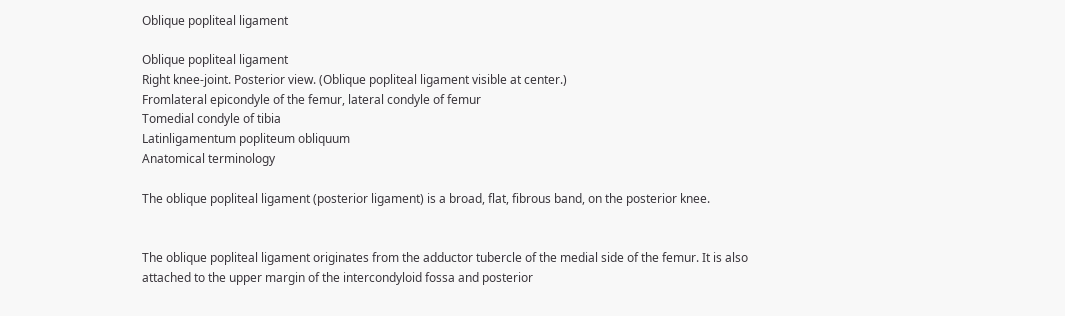Oblique popliteal ligament

Oblique popliteal ligament
Right knee-joint. Posterior view. (Oblique popliteal ligament visible at center.)
Fromlateral epicondyle of the femur, lateral condyle of femur
Tomedial condyle of tibia
Latinligamentum popliteum obliquum
Anatomical terminology

The oblique popliteal ligament (posterior ligament) is a broad, flat, fibrous band, on the posterior knee.


The oblique popliteal ligament originates from the adductor tubercle of the medial side of the femur. It is also attached to the upper margin of the intercondyloid fossa and posterior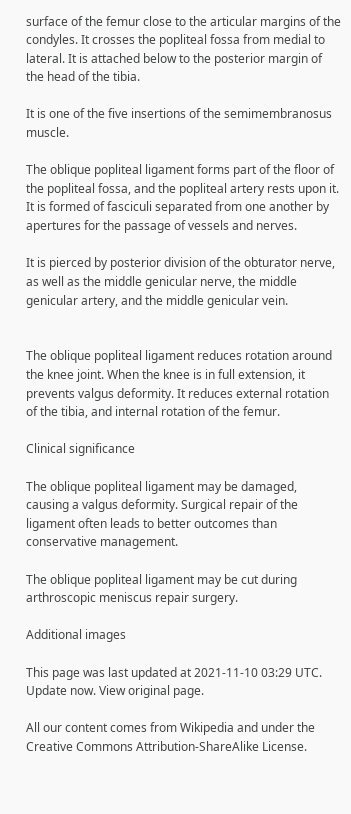surface of the femur close to the articular margins of the condyles. It crosses the popliteal fossa from medial to lateral. It is attached below to the posterior margin of the head of the tibia.

It is one of the five insertions of the semimembranosus muscle.

The oblique popliteal ligament forms part of the floor of the popliteal fossa, and the popliteal artery rests upon it. It is formed of fasciculi separated from one another by apertures for the passage of vessels and nerves.

It is pierced by posterior division of the obturator nerve, as well as the middle genicular nerve, the middle genicular artery, and the middle genicular vein.


The oblique popliteal ligament reduces rotation around the knee joint. When the knee is in full extension, it prevents valgus deformity. It reduces external rotation of the tibia, and internal rotation of the femur.

Clinical significance

The oblique popliteal ligament may be damaged, causing a valgus deformity. Surgical repair of the ligament often leads to better outcomes than conservative management.

The oblique popliteal ligament may be cut during arthroscopic meniscus repair surgery.

Additional images

This page was last updated at 2021-11-10 03:29 UTC. Update now. View original page.

All our content comes from Wikipedia and under the Creative Commons Attribution-ShareAlike License.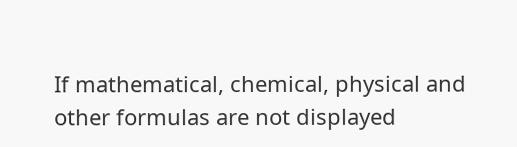If mathematical, chemical, physical and other formulas are not displayed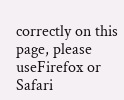correctly on this page, please useFirefox or Safari